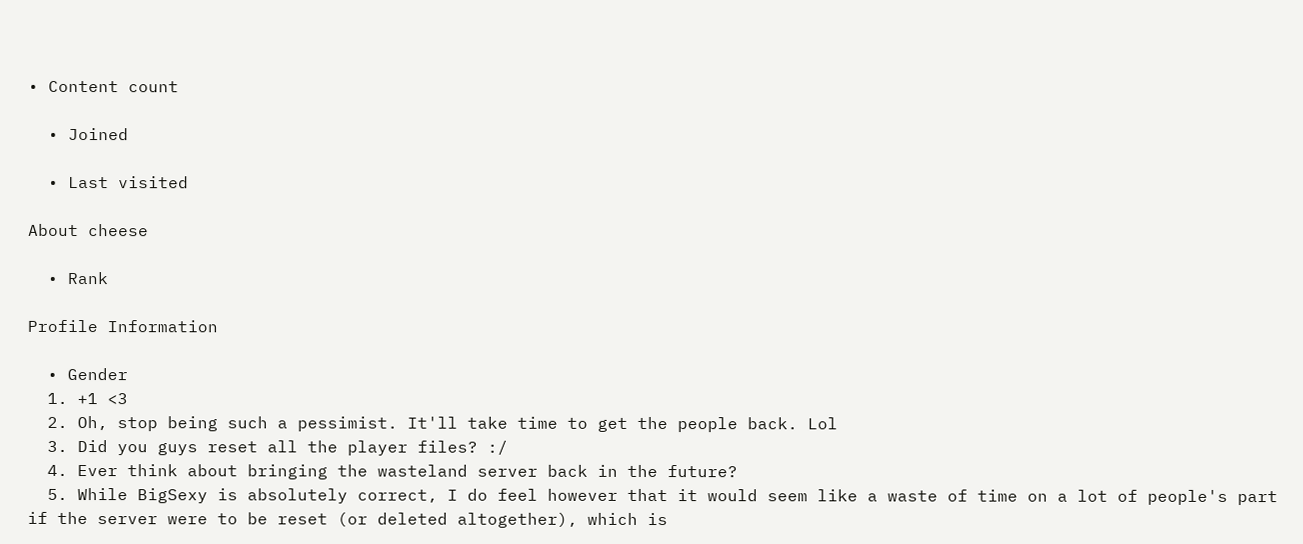• Content count

  • Joined

  • Last visited

About cheese

  • Rank

Profile Information

  • Gender
  1. +1 <3
  2. Oh, stop being such a pessimist. It'll take time to get the people back. Lol
  3. Did you guys reset all the player files? :/
  4. Ever think about bringing the wasteland server back in the future?
  5. While BigSexy is absolutely correct, I do feel however that it would seem like a waste of time on a lot of people's part if the server were to be reset (or deleted altogether), which is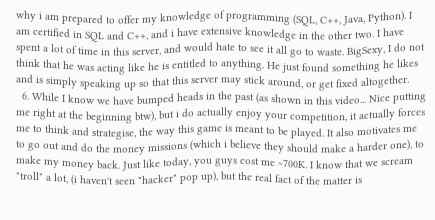why i am prepared to offer my knowledge of programming (SQL, C++, Java, Python). I am certified in SQL and C++, and i have extensive knowledge in the other two. I have spent a lot of time in this server, and would hate to see it all go to waste. BigSexy, I do not think that he was acting like he is entitled to anything. He just found something he likes and is simply speaking up so that this server may stick around, or get fixed altogether.
  6. While I know we have bumped heads in the past (as shown in this video... Nice putting me right at the beginning btw), but i do actually enjoy your competition, it actually forces me to think and strategise, the way this game is meant to be played. It also motivates me to go out and do the money missions (which i believe they should make a harder one), to make my money back. Just like today, you guys cost me ~700K. I know that we scream "troll" a lot, (i haven't seen "hacker" pop up), but the real fact of the matter is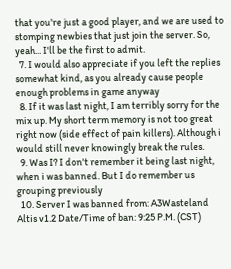that you're just a good player, and we are used to stomping newbies that just join the server. So, yeah... I'll be the first to admit.
  7. I would also appreciate if you left the replies somewhat kind, as you already cause people enough problems in game anyway
  8. If it was last night, I am terribly sorry for the mix up. My short term memory is not too great right now (side effect of pain killers). Although i would still never knowingly break the rules.
  9. Was I? I don't remember it being last night, when i was banned. But I do remember us grouping previously
  10. Server I was banned from: A3Wasteland Altis v1.2 Date/Time of ban: 9:25 P.M. (CST)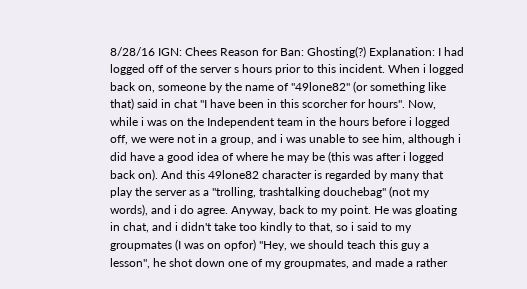8/28/16 IGN: Chees Reason for Ban: Ghosting(?) Explanation: I had logged off of the server s hours prior to this incident. When i logged back on, someone by the name of "49lone82" (or something like that) said in chat "I have been in this scorcher for hours". Now, while i was on the Independent team in the hours before i logged off, we were not in a group, and i was unable to see him, although i did have a good idea of where he may be (this was after i logged back on). And this 49lone82 character is regarded by many that play the server as a "trolling, trashtalking douchebag" (not my words), and i do agree. Anyway, back to my point. He was gloating in chat, and i didn't take too kindly to that, so i said to my groupmates (I was on opfor) "Hey, we should teach this guy a lesson", he shot down one of my groupmates, and made a rather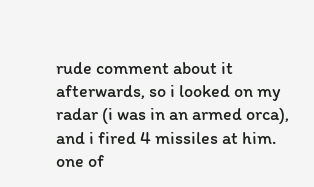rude comment about it afterwards, so i looked on my radar (i was in an armed orca), and i fired 4 missiles at him. one of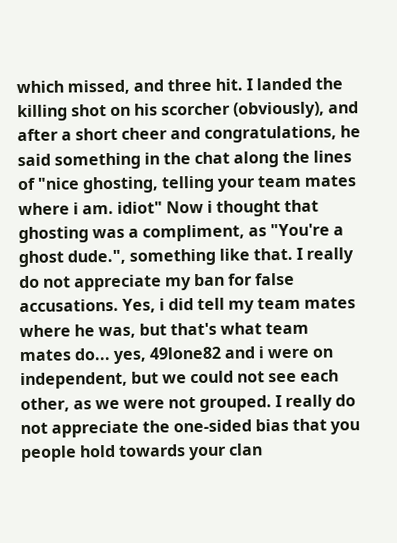which missed, and three hit. I landed the killing shot on his scorcher (obviously), and after a short cheer and congratulations, he said something in the chat along the lines of "nice ghosting, telling your team mates where i am. idiot" Now i thought that ghosting was a compliment, as "You're a ghost dude.", something like that. I really do not appreciate my ban for false accusations. Yes, i did tell my team mates where he was, but that's what team mates do... yes, 49lone82 and i were on independent, but we could not see each other, as we were not grouped. I really do not appreciate the one-sided bias that you people hold towards your clan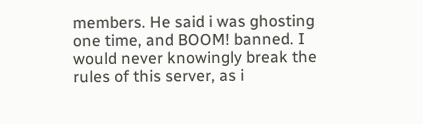members. He said i was ghosting one time, and BOOM! banned. I would never knowingly break the rules of this server, as i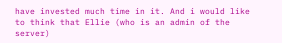have invested much time in it. And i would like to think that Ellie (who is an admin of the server)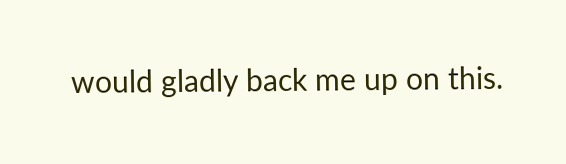would gladly back me up on this.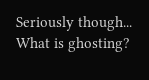Seriously though... What is ghosting?